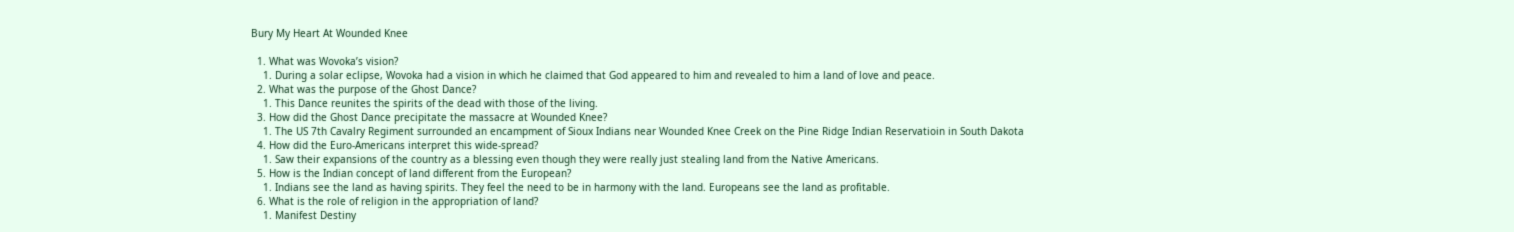Bury My Heart At Wounded Knee

  1. What was Wovoka’s vision?
    1. During a solar eclipse, Wovoka had a vision in which he claimed that God appeared to him and revealed to him a land of love and peace.
  2. What was the purpose of the Ghost Dance?
    1. This Dance reunites the spirits of the dead with those of the living.
  3. How did the Ghost Dance precipitate the massacre at Wounded Knee?
    1. The US 7th Cavalry Regiment surrounded an encampment of Sioux Indians near Wounded Knee Creek on the Pine Ridge Indian Reservatioin in South Dakota
  4. How did the Euro-Americans interpret this wide-spread?
    1. Saw their expansions of the country as a blessing even though they were really just stealing land from the Native Americans.
  5. How is the Indian concept of land different from the European?
    1. Indians see the land as having spirits. They feel the need to be in harmony with the land. Europeans see the land as profitable.
  6. What is the role of religion in the appropriation of land?
    1. Manifest Destiny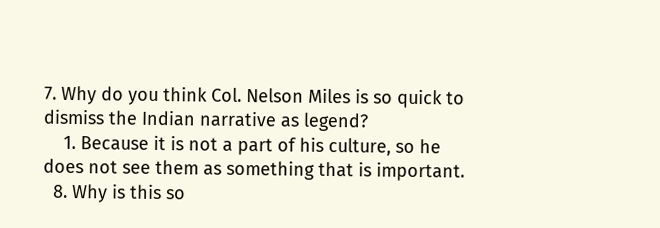7. Why do you think Col. Nelson Miles is so quick to dismiss the Indian narrative as legend?
    1. Because it is not a part of his culture, so he does not see them as something that is important.
  8. Why is this so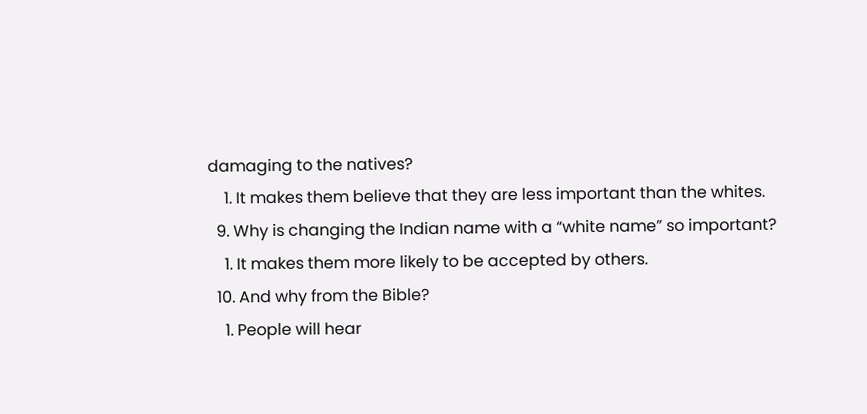damaging to the natives?
    1. It makes them believe that they are less important than the whites.
  9. Why is changing the Indian name with a “white name” so important?
    1. It makes them more likely to be accepted by others.
  10. And why from the Bible?
    1. People will hear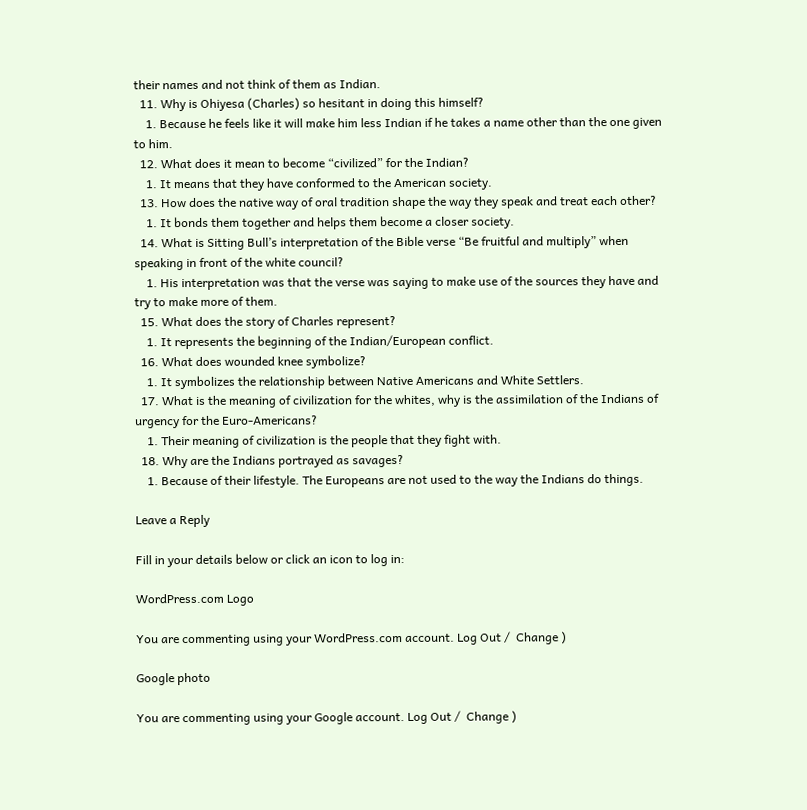their names and not think of them as Indian.
  11. Why is Ohiyesa (Charles) so hesitant in doing this himself?
    1. Because he feels like it will make him less Indian if he takes a name other than the one given to him.
  12. What does it mean to become “civilized” for the Indian?
    1. It means that they have conformed to the American society.
  13. How does the native way of oral tradition shape the way they speak and treat each other?
    1. It bonds them together and helps them become a closer society.
  14. What is Sitting Bull’s interpretation of the Bible verse “Be fruitful and multiply” when speaking in front of the white council?
    1. His interpretation was that the verse was saying to make use of the sources they have and try to make more of them.
  15. What does the story of Charles represent?
    1. It represents the beginning of the Indian/European conflict.
  16. What does wounded knee symbolize?
    1. It symbolizes the relationship between Native Americans and White Settlers.
  17. What is the meaning of civilization for the whites, why is the assimilation of the Indians of urgency for the Euro-Americans?
    1. Their meaning of civilization is the people that they fight with.
  18. Why are the Indians portrayed as savages?
    1. Because of their lifestyle. The Europeans are not used to the way the Indians do things.

Leave a Reply

Fill in your details below or click an icon to log in:

WordPress.com Logo

You are commenting using your WordPress.com account. Log Out /  Change )

Google photo

You are commenting using your Google account. Log Out /  Change )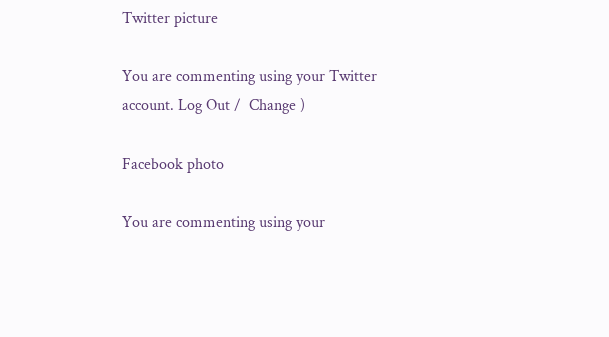Twitter picture

You are commenting using your Twitter account. Log Out /  Change )

Facebook photo

You are commenting using your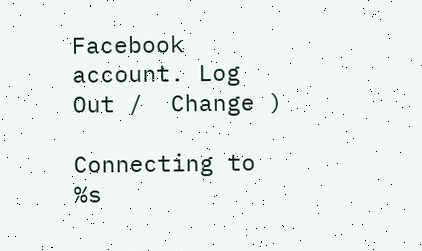Facebook account. Log Out /  Change )

Connecting to %s